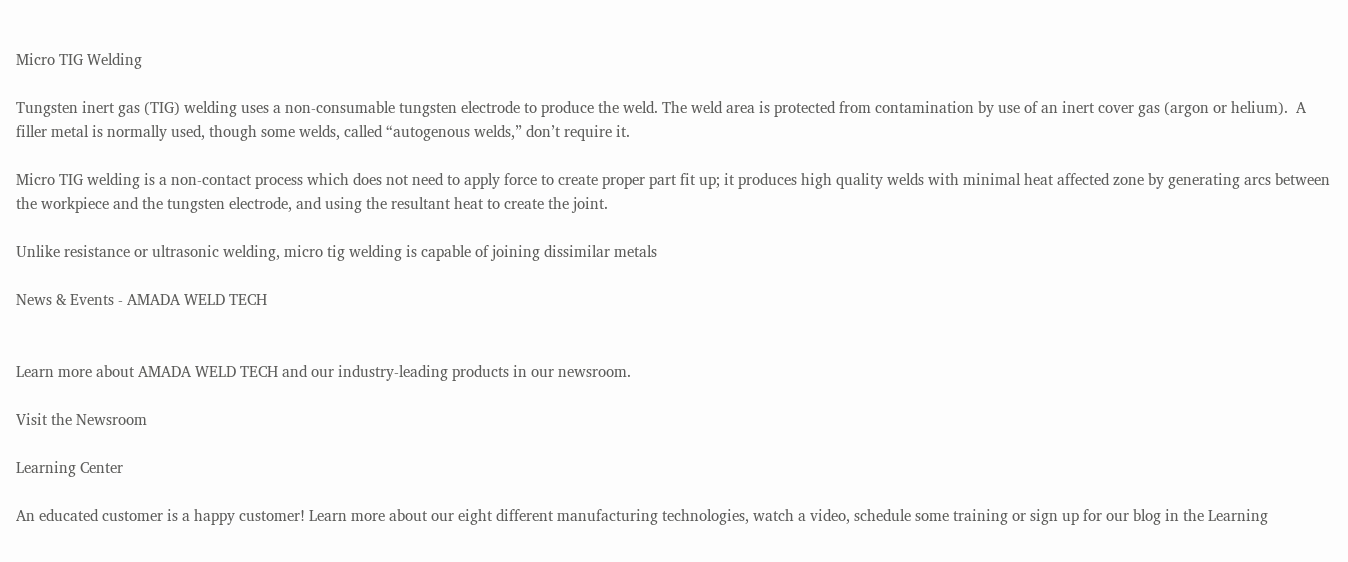Micro TIG Welding

Tungsten inert gas (TIG) welding uses a non-consumable tungsten electrode to produce the weld. The weld area is protected from contamination by use of an inert cover gas (argon or helium).  A filler metal is normally used, though some welds, called “autogenous welds,” don’t require it.

Micro TIG welding is a non-contact process which does not need to apply force to create proper part fit up; it produces high quality welds with minimal heat affected zone by generating arcs between the workpiece and the tungsten electrode, and using the resultant heat to create the joint.

Unlike resistance or ultrasonic welding, micro tig welding is capable of joining dissimilar metals

News & Events - AMADA WELD TECH


Learn more about AMADA WELD TECH and our industry-leading products in our newsroom.

Visit the Newsroom

Learning Center

An educated customer is a happy customer! Learn more about our eight different manufacturing technologies, watch a video, schedule some training or sign up for our blog in the Learning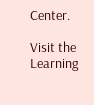Center.

Visit the Learning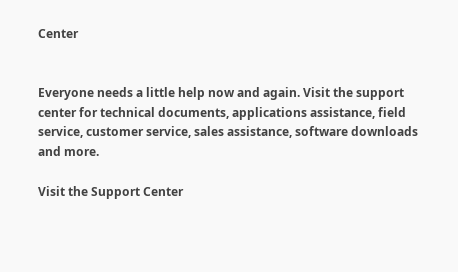Center


Everyone needs a little help now and again. Visit the support center for technical documents, applications assistance, field service, customer service, sales assistance, software downloads and more.

Visit the Support Center